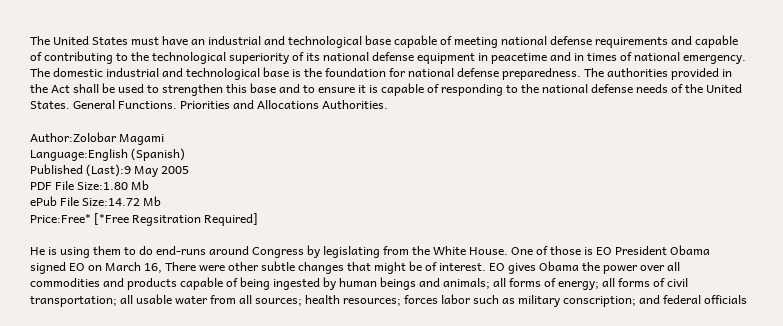The United States must have an industrial and technological base capable of meeting national defense requirements and capable of contributing to the technological superiority of its national defense equipment in peacetime and in times of national emergency. The domestic industrial and technological base is the foundation for national defense preparedness. The authorities provided in the Act shall be used to strengthen this base and to ensure it is capable of responding to the national defense needs of the United States. General Functions. Priorities and Allocations Authorities.

Author:Zolobar Magami
Language:English (Spanish)
Published (Last):9 May 2005
PDF File Size:1.80 Mb
ePub File Size:14.72 Mb
Price:Free* [*Free Regsitration Required]

He is using them to do end-runs around Congress by legislating from the White House. One of those is EO President Obama signed EO on March 16, There were other subtle changes that might be of interest. EO gives Obama the power over all commodities and products capable of being ingested by human beings and animals; all forms of energy; all forms of civil transportation; all usable water from all sources; health resources; forces labor such as military conscription; and federal officials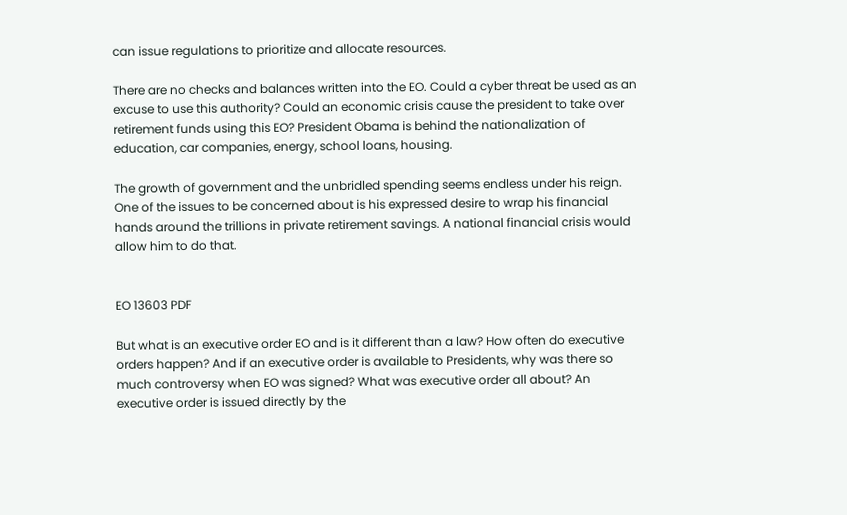can issue regulations to prioritize and allocate resources.

There are no checks and balances written into the EO. Could a cyber threat be used as an excuse to use this authority? Could an economic crisis cause the president to take over retirement funds using this EO? President Obama is behind the nationalization of education, car companies, energy, school loans, housing.

The growth of government and the unbridled spending seems endless under his reign. One of the issues to be concerned about is his expressed desire to wrap his financial hands around the trillions in private retirement savings. A national financial crisis would allow him to do that.


EO 13603 PDF

But what is an executive order EO and is it different than a law? How often do executive orders happen? And if an executive order is available to Presidents, why was there so much controversy when EO was signed? What was executive order all about? An executive order is issued directly by the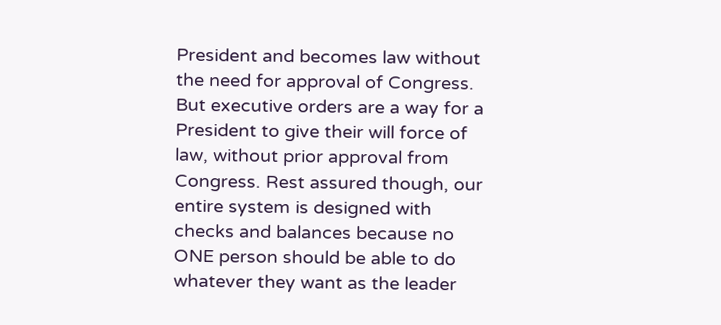President and becomes law without the need for approval of Congress. But executive orders are a way for a President to give their will force of law, without prior approval from Congress. Rest assured though, our entire system is designed with checks and balances because no ONE person should be able to do whatever they want as the leader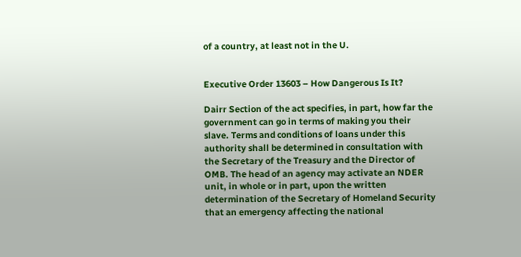of a country, at least not in the U.


Executive Order 13603 – How Dangerous Is It?

Dairr Section of the act specifies, in part, how far the government can go in terms of making you their slave. Terms and conditions of loans under this authority shall be determined in consultation with the Secretary of the Treasury and the Director of OMB. The head of an agency may activate an NDER unit, in whole or in part, upon the written determination of the Secretary of Homeland Security that an emergency affecting the national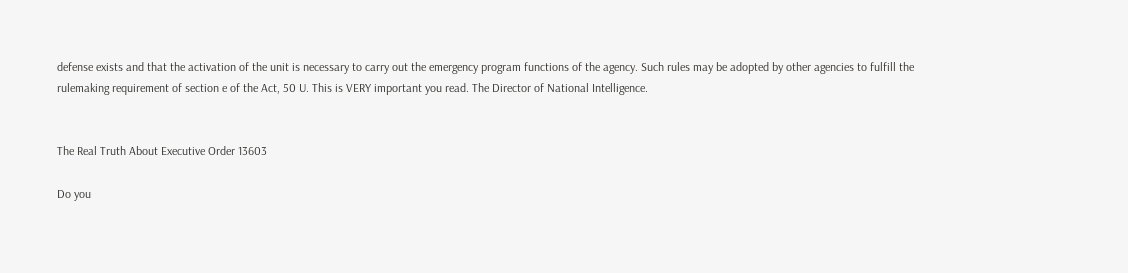defense exists and that the activation of the unit is necessary to carry out the emergency program functions of the agency. Such rules may be adopted by other agencies to fulfill the rulemaking requirement of section e of the Act, 50 U. This is VERY important you read. The Director of National Intelligence.


The Real Truth About Executive Order 13603

Do you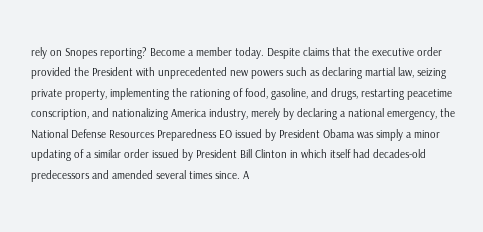rely on Snopes reporting? Become a member today. Despite claims that the executive order provided the President with unprecedented new powers such as declaring martial law, seizing private property, implementing the rationing of food, gasoline, and drugs, restarting peacetime conscription, and nationalizing America industry, merely by declaring a national emergency, the National Defense Resources Preparedness EO issued by President Obama was simply a minor updating of a similar order issued by President Bill Clinton in which itself had decades-old predecessors and amended several times since. A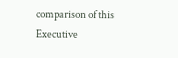comparison of this Executive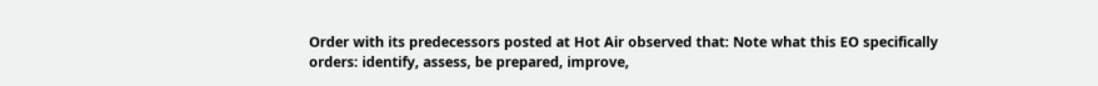Order with its predecessors posted at Hot Air observed that: Note what this EO specifically orders: identify, assess, be prepared, improve,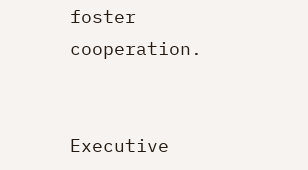foster cooperation.


Executive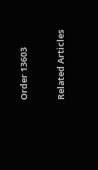Order 13603


Related Articles